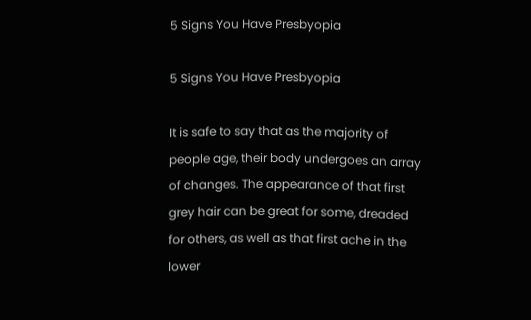5 Signs You Have Presbyopia

5 Signs You Have Presbyopia

It is safe to say that as the majority of people age, their body undergoes an array of changes. The appearance of that first grey hair can be great for some, dreaded for others, as well as that first ache in the lower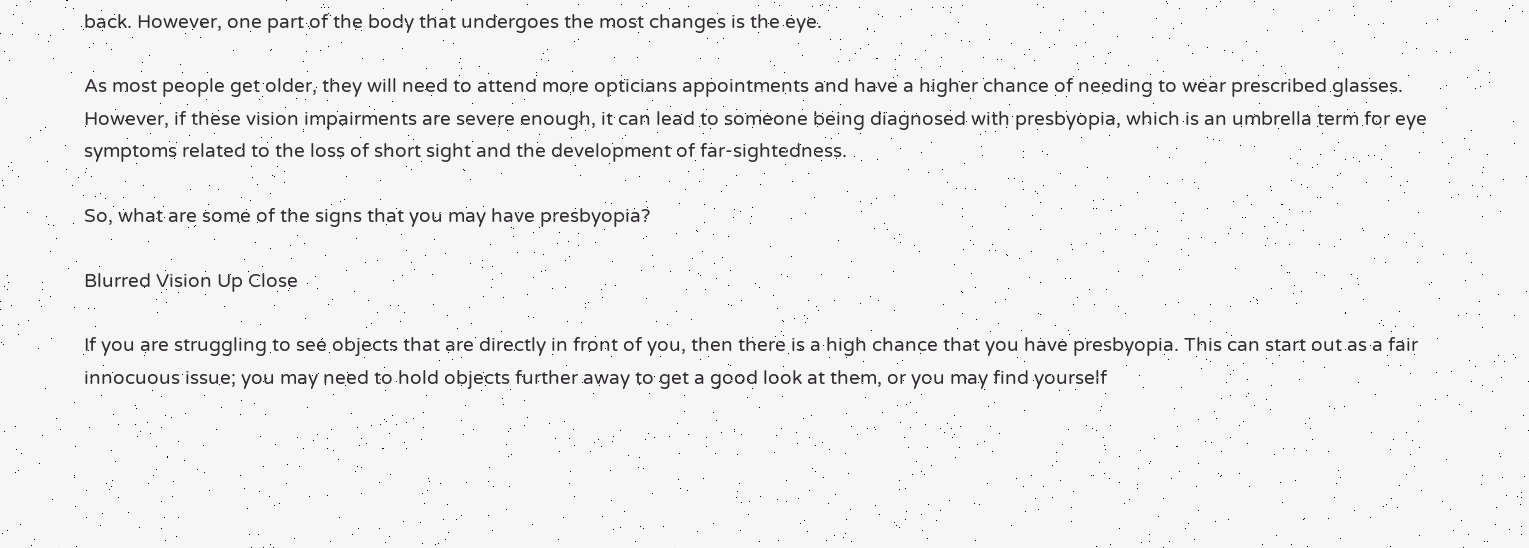back. However, one part of the body that undergoes the most changes is the eye.

As most people get older, they will need to attend more opticians appointments and have a higher chance of needing to wear prescribed glasses. However, if these vision impairments are severe enough, it can lead to someone being diagnosed with presbyopia, which is an umbrella term for eye symptoms related to the loss of short sight and the development of far-sightedness.

So, what are some of the signs that you may have presbyopia?

Blurred Vision Up Close

If you are struggling to see objects that are directly in front of you, then there is a high chance that you have presbyopia. This can start out as a fair innocuous issue; you may need to hold objects further away to get a good look at them, or you may find yourself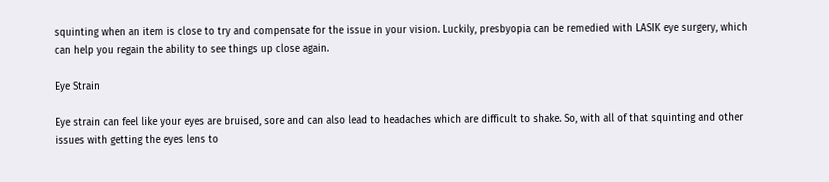squinting when an item is close to try and compensate for the issue in your vision. Luckily, presbyopia can be remedied with LASIK eye surgery, which can help you regain the ability to see things up close again.

Eye Strain

Eye strain can feel like your eyes are bruised, sore and can also lead to headaches which are difficult to shake. So, with all of that squinting and other issues with getting the eyes lens to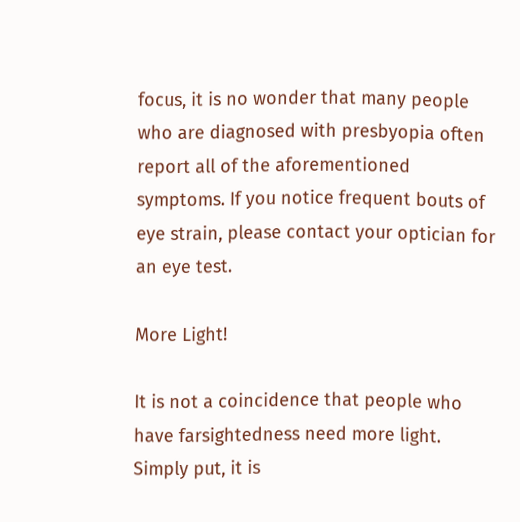focus, it is no wonder that many people who are diagnosed with presbyopia often report all of the aforementioned symptoms. If you notice frequent bouts of eye strain, please contact your optician for an eye test.

More Light!

It is not a coincidence that people who have farsightedness need more light. Simply put, it is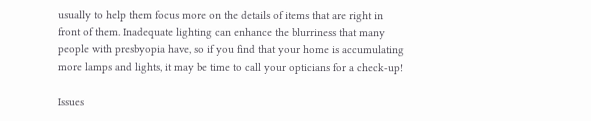usually to help them focus more on the details of items that are right in front of them. Inadequate lighting can enhance the blurriness that many people with presbyopia have, so if you find that your home is accumulating more lamps and lights, it may be time to call your opticians for a check-up!

Issues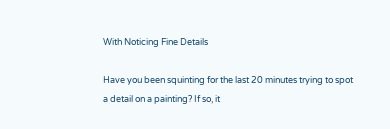With Noticing Fine Details

Have you been squinting for the last 20 minutes trying to spot a detail on a painting? If so, it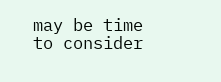may be time to consider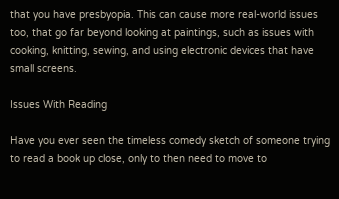that you have presbyopia. This can cause more real-world issues too, that go far beyond looking at paintings, such as issues with cooking, knitting, sewing, and using electronic devices that have small screens.

Issues With Reading

Have you ever seen the timeless comedy sketch of someone trying to read a book up close, only to then need to move to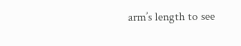arm’s length to see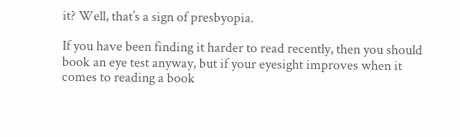it? Well, that’s a sign of presbyopia.

If you have been finding it harder to read recently, then you should book an eye test anyway, but if your eyesight improves when it comes to reading a book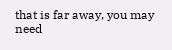that is far away, you may need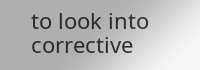to look into corrective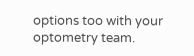options too with your optometry team.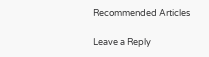Recommended Articles

Leave a Reply